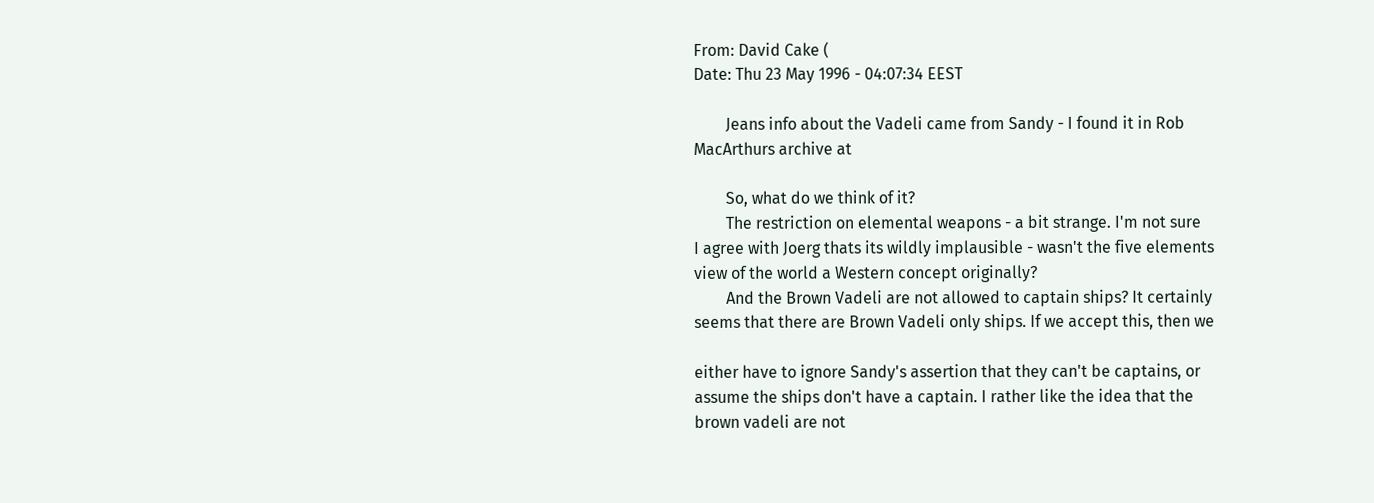From: David Cake (
Date: Thu 23 May 1996 - 04:07:34 EEST

        Jeans info about the Vadeli came from Sandy - I found it in Rob
MacArthurs archive at

        So, what do we think of it?
        The restriction on elemental weapons - a bit strange. I'm not sure
I agree with Joerg thats its wildly implausible - wasn't the five elements
view of the world a Western concept originally?
        And the Brown Vadeli are not allowed to captain ships? It certainly
seems that there are Brown Vadeli only ships. If we accept this, then we

either have to ignore Sandy's assertion that they can't be captains, or
assume the ships don't have a captain. I rather like the idea that the
brown vadeli are not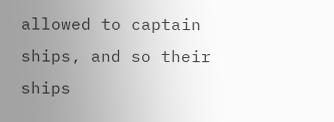allowed to captain ships, and so their ships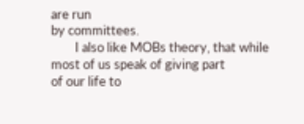are run
by committees.
        I also like MOBs theory, that while most of us speak of giving part
of our life to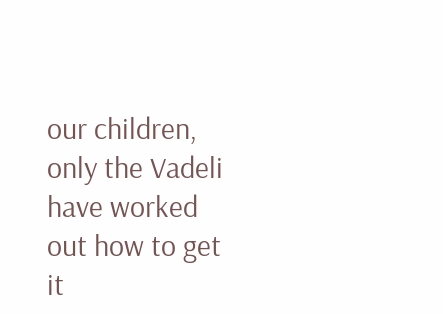our children, only the Vadeli have worked out how to get it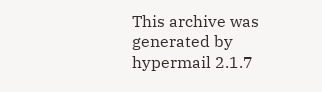This archive was generated by hypermail 2.1.7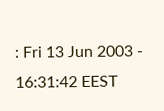: Fri 13 Jun 2003 - 16:31:42 EEST